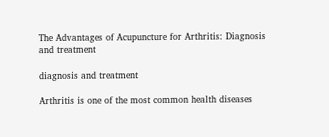The Advantages of Acupuncture for Arthritis: Diagnosis and treatment

diagnosis and treatment

Arthritis is one of the most common health diseases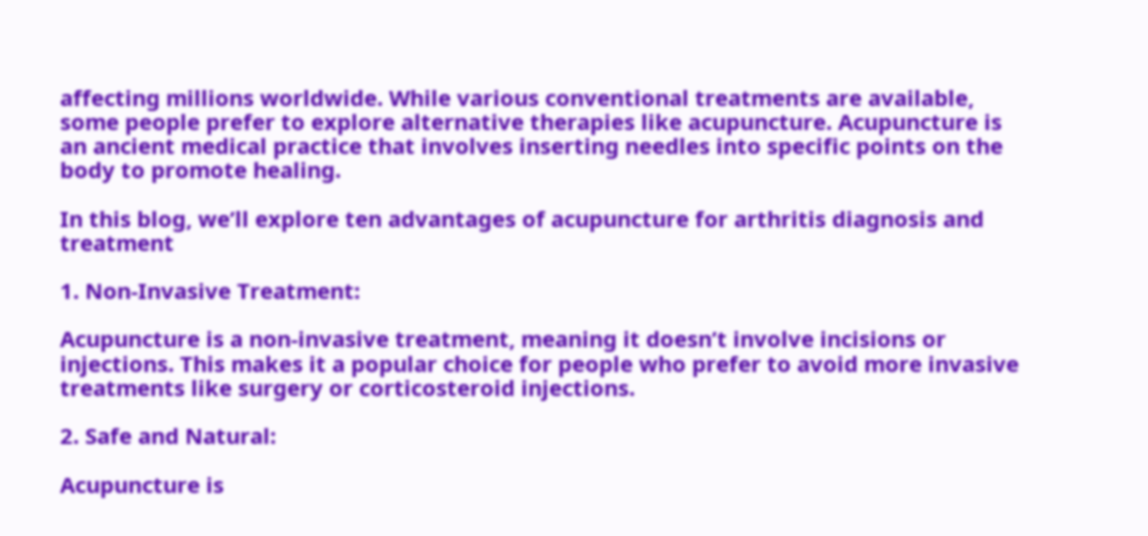affecting millions worldwide. While various conventional treatments are available, some people prefer to explore alternative therapies like acupuncture. Acupuncture is an ancient medical practice that involves inserting needles into specific points on the body to promote healing.

In this blog, we’ll explore ten advantages of acupuncture for arthritis diagnosis and treatment

1. Non-Invasive Treatment:

Acupuncture is a non-invasive treatment, meaning it doesn’t involve incisions or injections. This makes it a popular choice for people who prefer to avoid more invasive treatments like surgery or corticosteroid injections.

2. Safe and Natural:

Acupuncture is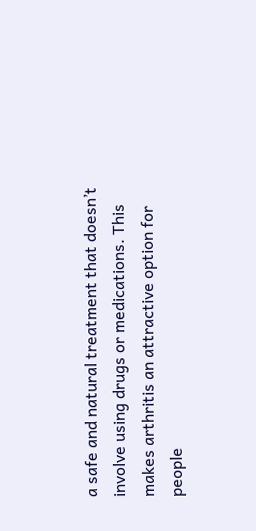a safe and natural treatment that doesn’t involve using drugs or medications. This makes arthritis an attractive option for people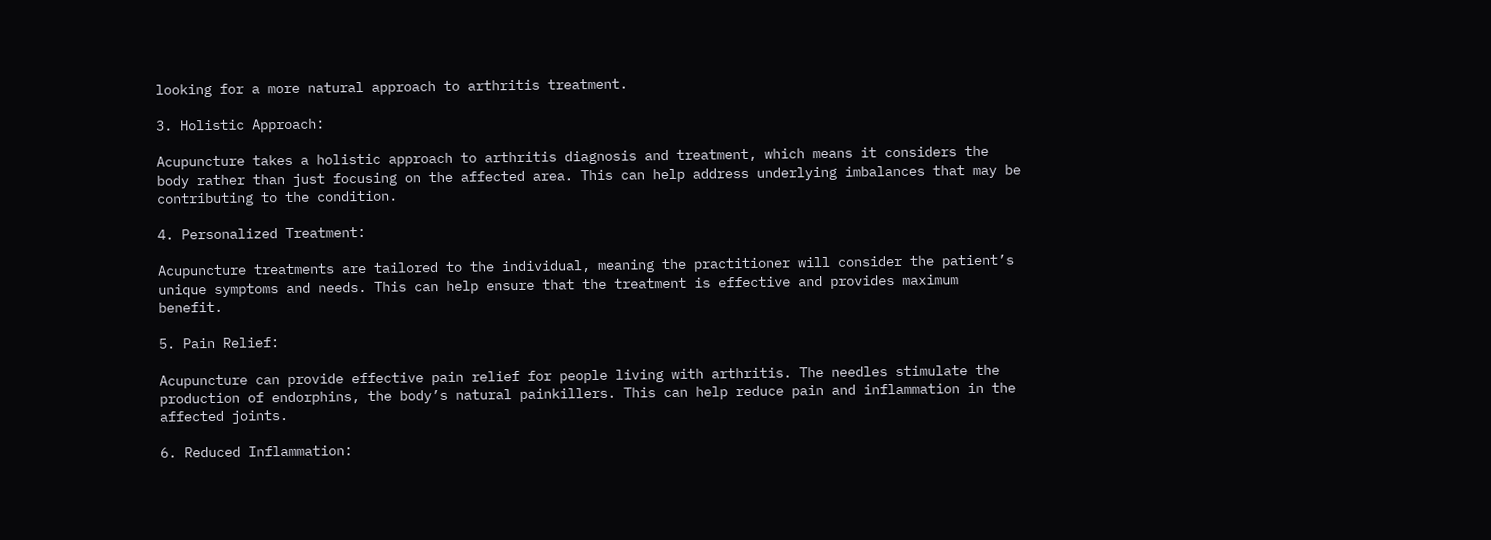looking for a more natural approach to arthritis treatment.

3. Holistic Approach:

Acupuncture takes a holistic approach to arthritis diagnosis and treatment, which means it considers the body rather than just focusing on the affected area. This can help address underlying imbalances that may be contributing to the condition.

4. Personalized Treatment:

Acupuncture treatments are tailored to the individual, meaning the practitioner will consider the patient’s unique symptoms and needs. This can help ensure that the treatment is effective and provides maximum benefit.

5. Pain Relief:

Acupuncture can provide effective pain relief for people living with arthritis. The needles stimulate the production of endorphins, the body’s natural painkillers. This can help reduce pain and inflammation in the affected joints.

6. Reduced Inflammation: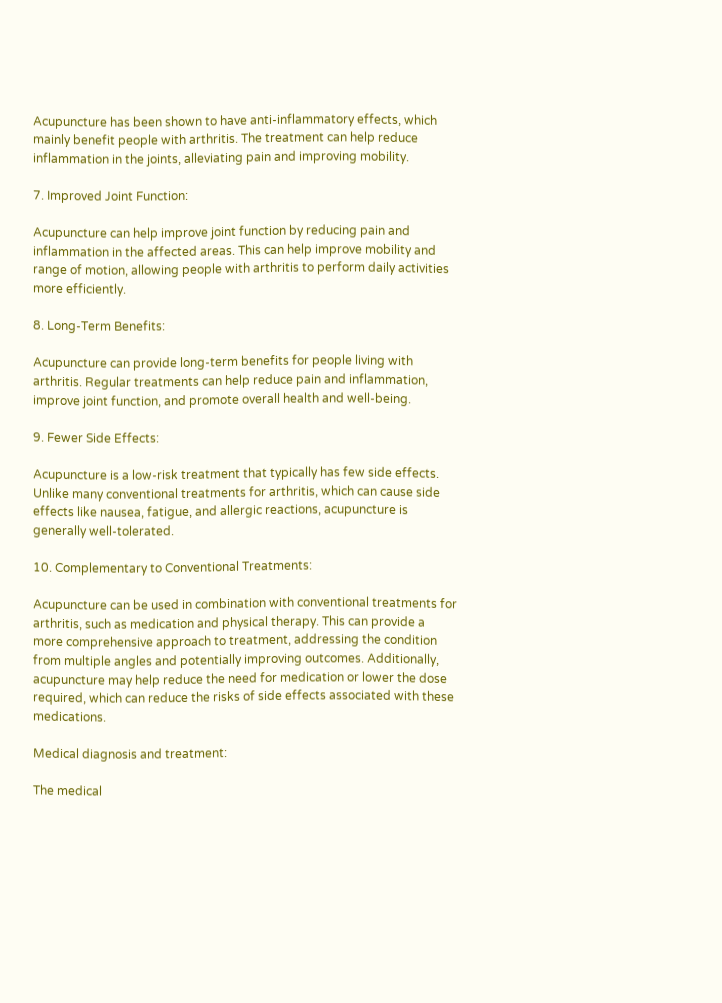Acupuncture has been shown to have anti-inflammatory effects, which mainly benefit people with arthritis. The treatment can help reduce inflammation in the joints, alleviating pain and improving mobility.

7. Improved Joint Function:

Acupuncture can help improve joint function by reducing pain and inflammation in the affected areas. This can help improve mobility and range of motion, allowing people with arthritis to perform daily activities more efficiently.

8. Long-Term Benefits:

Acupuncture can provide long-term benefits for people living with arthritis. Regular treatments can help reduce pain and inflammation, improve joint function, and promote overall health and well-being.

9. Fewer Side Effects:

Acupuncture is a low-risk treatment that typically has few side effects. Unlike many conventional treatments for arthritis, which can cause side effects like nausea, fatigue, and allergic reactions, acupuncture is generally well-tolerated.

10. Complementary to Conventional Treatments:

Acupuncture can be used in combination with conventional treatments for arthritis, such as medication and physical therapy. This can provide a more comprehensive approach to treatment, addressing the condition from multiple angles and potentially improving outcomes. Additionally, acupuncture may help reduce the need for medication or lower the dose required, which can reduce the risks of side effects associated with these medications.

Medical diagnosis and treatment:

The medical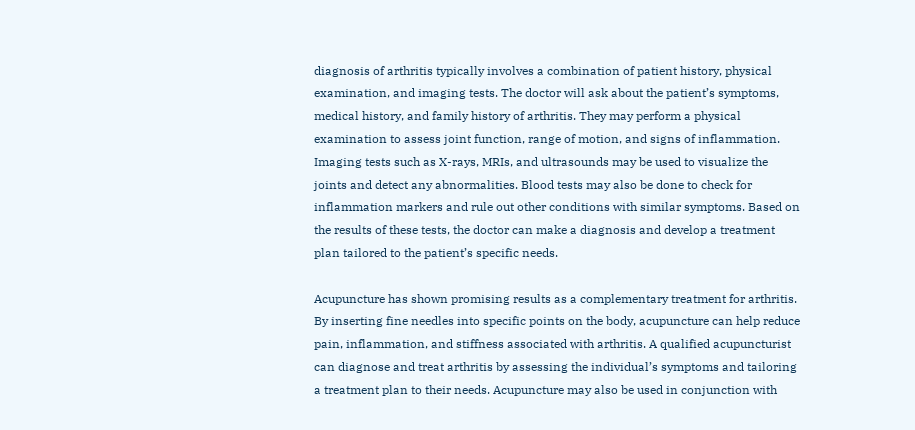diagnosis of arthritis typically involves a combination of patient history, physical examination, and imaging tests. The doctor will ask about the patient’s symptoms, medical history, and family history of arthritis. They may perform a physical examination to assess joint function, range of motion, and signs of inflammation. Imaging tests such as X-rays, MRIs, and ultrasounds may be used to visualize the joints and detect any abnormalities. Blood tests may also be done to check for inflammation markers and rule out other conditions with similar symptoms. Based on the results of these tests, the doctor can make a diagnosis and develop a treatment plan tailored to the patient’s specific needs.

Acupuncture has shown promising results as a complementary treatment for arthritis. By inserting fine needles into specific points on the body, acupuncture can help reduce pain, inflammation, and stiffness associated with arthritis. A qualified acupuncturist can diagnose and treat arthritis by assessing the individual’s symptoms and tailoring a treatment plan to their needs. Acupuncture may also be used in conjunction with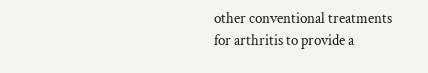other conventional treatments for arthritis to provide a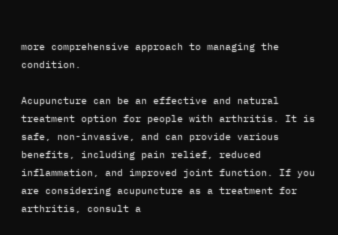more comprehensive approach to managing the condition.

Acupuncture can be an effective and natural treatment option for people with arthritis. It is safe, non-invasive, and can provide various benefits, including pain relief, reduced inflammation, and improved joint function. If you are considering acupuncture as a treatment for arthritis, consult a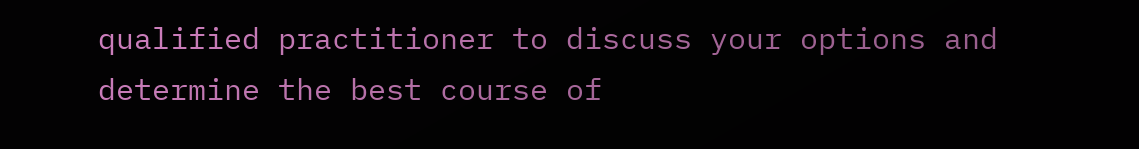qualified practitioner to discuss your options and determine the best course of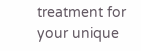treatment for your unique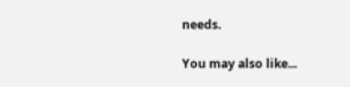needs.

You may also like...